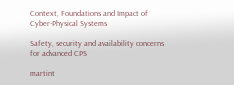Context, Foundations and Impact of Cyber-Physical Systems

Safety, security and availability concerns for advanced CPS

martint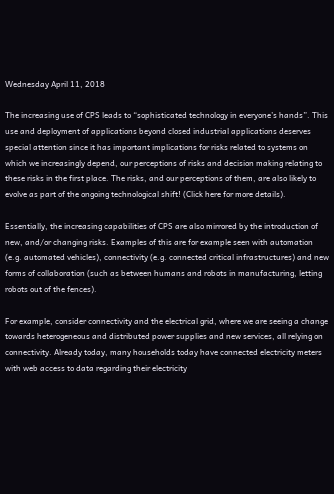Wednesday April 11, 2018

The increasing use of CPS leads to “sophisticated technology in everyone’s hands”. This use and deployment of applications beyond closed industrial applications deserves special attention since it has important implications for risks related to systems on which we increasingly depend, our perceptions of risks and decision making relating to these risks in the first place. The risks, and our perceptions of them, are also likely to evolve as part of the ongoing technological shift! (Click here for more details).

Essentially, the increasing capabilities of CPS are also mirrored by the introduction of new, and/or changing risks. Examples of this are for example seen with automation (e.g. automated vehicles), connectivity (e.g. connected critical infrastructures) and new forms of collaboration (such as between humans and robots in manufacturing, letting robots out of the fences).

For example, consider connectivity and the electrical grid, where we are seeing a change towards heterogeneous and distributed power supplies and new services, all relying on connectivity. Already today, many households today have connected electricity meters with web access to data regarding their electricity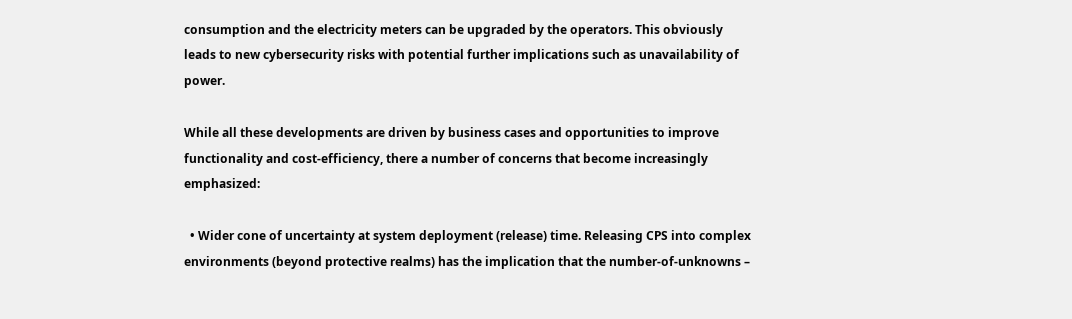consumption and the electricity meters can be upgraded by the operators. This obviously leads to new cybersecurity risks with potential further implications such as unavailability of power.

While all these developments are driven by business cases and opportunities to improve functionality and cost-efficiency, there a number of concerns that become increasingly emphasized:

  • Wider cone of uncertainty at system deployment (release) time. Releasing CPS into complex environments (beyond protective realms) has the implication that the number-of-unknowns –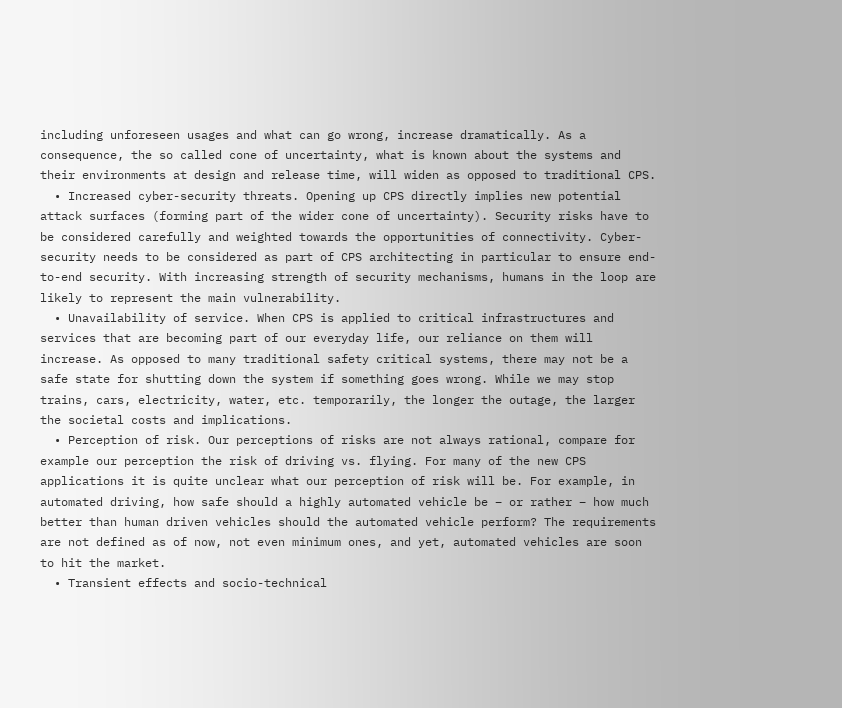including unforeseen usages and what can go wrong, increase dramatically. As a consequence, the so called cone of uncertainty, what is known about the systems and their environments at design and release time, will widen as opposed to traditional CPS.
  • Increased cyber-security threats. Opening up CPS directly implies new potential attack surfaces (forming part of the wider cone of uncertainty). Security risks have to be considered carefully and weighted towards the opportunities of connectivity. Cyber-security needs to be considered as part of CPS architecting in particular to ensure end-to-end security. With increasing strength of security mechanisms, humans in the loop are likely to represent the main vulnerability.
  • Unavailability of service. When CPS is applied to critical infrastructures and services that are becoming part of our everyday life, our reliance on them will increase. As opposed to many traditional safety critical systems, there may not be a safe state for shutting down the system if something goes wrong. While we may stop trains, cars, electricity, water, etc. temporarily, the longer the outage, the larger the societal costs and implications.
  • Perception of risk. Our perceptions of risks are not always rational, compare for example our perception the risk of driving vs. flying. For many of the new CPS applications it is quite unclear what our perception of risk will be. For example, in automated driving, how safe should a highly automated vehicle be – or rather – how much better than human driven vehicles should the automated vehicle perform? The requirements are not defined as of now, not even minimum ones, and yet, automated vehicles are soon to hit the market.
  • Transient effects and socio-technical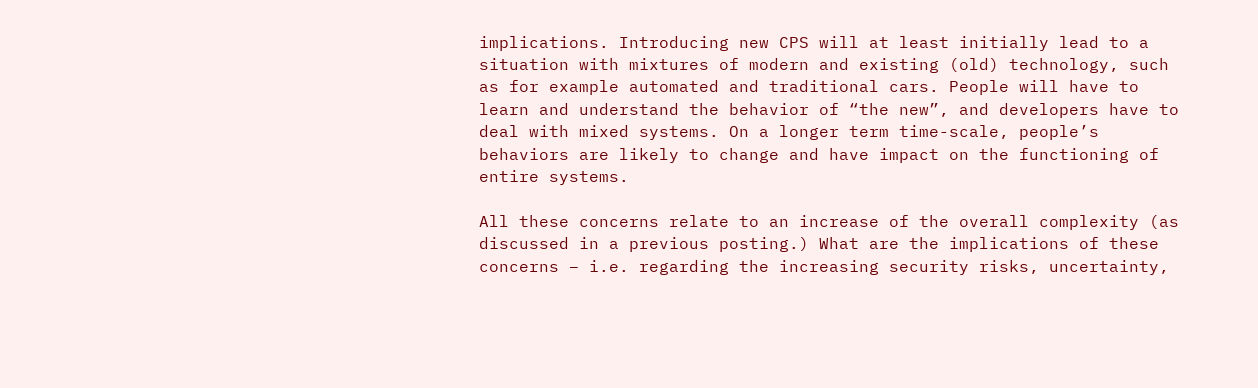implications. Introducing new CPS will at least initially lead to a situation with mixtures of modern and existing (old) technology, such as for example automated and traditional cars. People will have to learn and understand the behavior of “the new”, and developers have to deal with mixed systems. On a longer term time-scale, people’s behaviors are likely to change and have impact on the functioning of entire systems.

All these concerns relate to an increase of the overall complexity (as discussed in a previous posting.) What are the implications of these concerns – i.e. regarding the increasing security risks, uncertainty,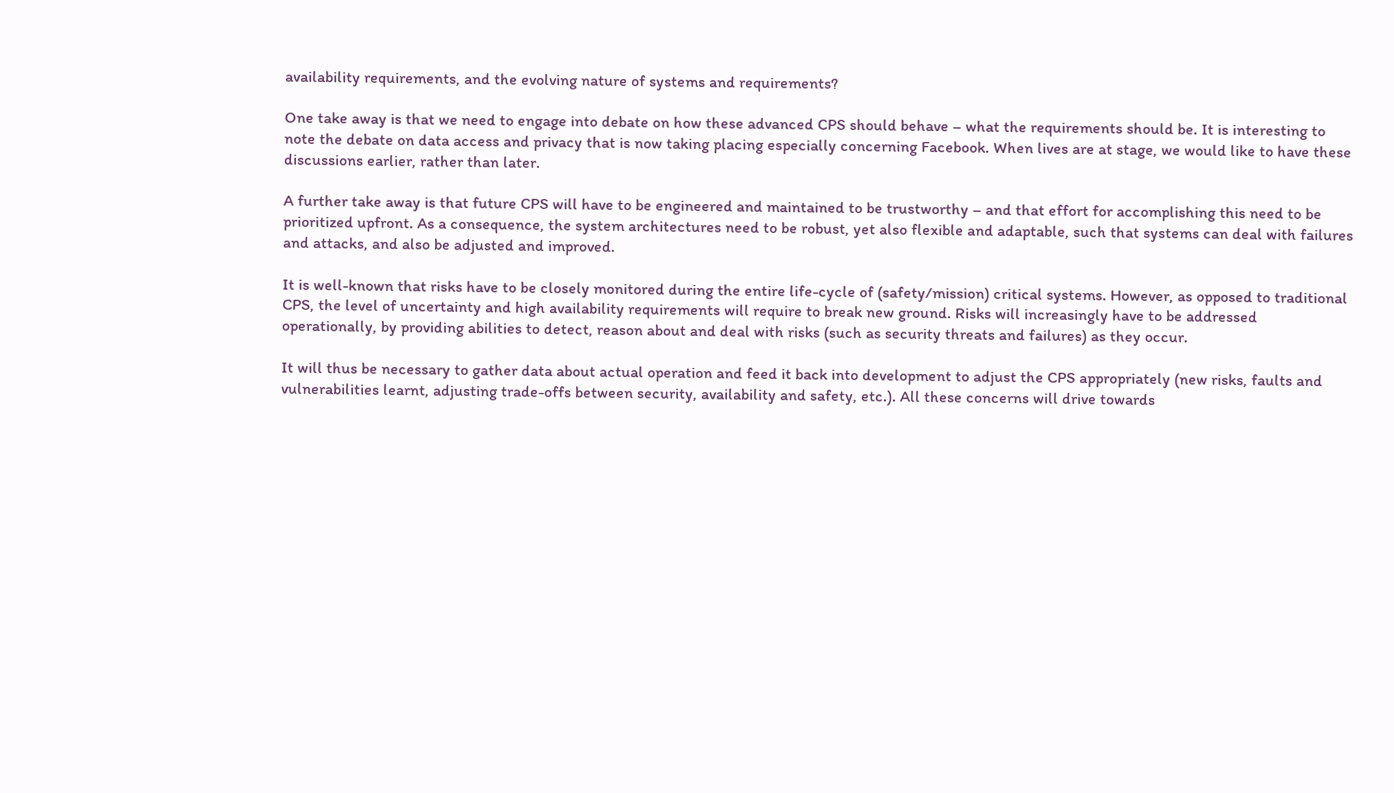availability requirements, and the evolving nature of systems and requirements?

One take away is that we need to engage into debate on how these advanced CPS should behave – what the requirements should be. It is interesting to note the debate on data access and privacy that is now taking placing especially concerning Facebook. When lives are at stage, we would like to have these discussions earlier, rather than later.

A further take away is that future CPS will have to be engineered and maintained to be trustworthy – and that effort for accomplishing this need to be prioritized upfront. As a consequence, the system architectures need to be robust, yet also flexible and adaptable, such that systems can deal with failures and attacks, and also be adjusted and improved.

It is well-known that risks have to be closely monitored during the entire life-cycle of (safety/mission) critical systems. However, as opposed to traditional CPS, the level of uncertainty and high availability requirements will require to break new ground. Risks will increasingly have to be addressed operationally, by providing abilities to detect, reason about and deal with risks (such as security threats and failures) as they occur.

It will thus be necessary to gather data about actual operation and feed it back into development to adjust the CPS appropriately (new risks, faults and vulnerabilities learnt, adjusting trade-offs between security, availability and safety, etc.). All these concerns will drive towards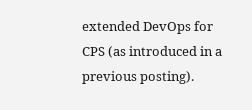extended DevOps for CPS (as introduced in a previous posting).